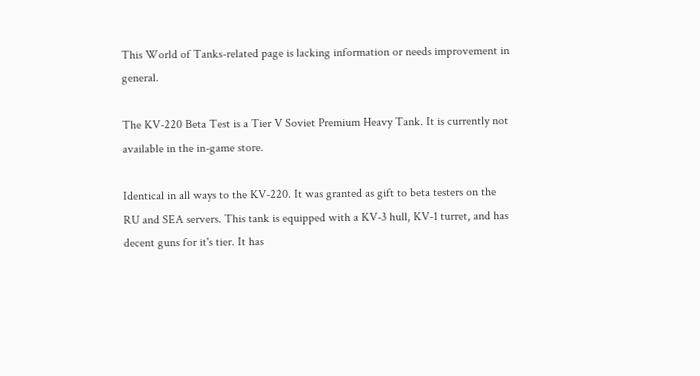This World of Tanks-related page is lacking information or needs improvement in general.

The KV-220 Beta Test is a Tier V Soviet Premium Heavy Tank. It is currently not available in the in-game store.

Identical in all ways to the KV-220. It was granted as gift to beta testers on the RU and SEA servers. This tank is equipped with a KV-3 hull, KV-1 turret, and has decent guns for it's tier. It has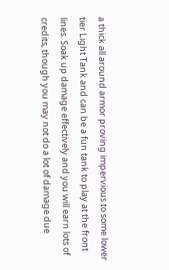a thick all around armor proving impervious to some lower tier Light Tank and can be a fun tank to play at the front lines. Soak up damage effectively and you will earn lots of credits, though you may not do a lot of damage due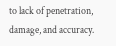to lack of penetration, damage, and accuracy.